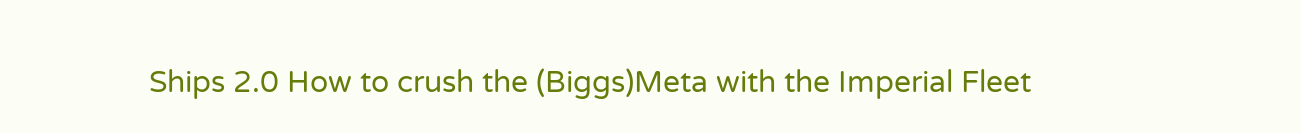Ships 2.0 How to crush the (Biggs)Meta with the Imperial Fleet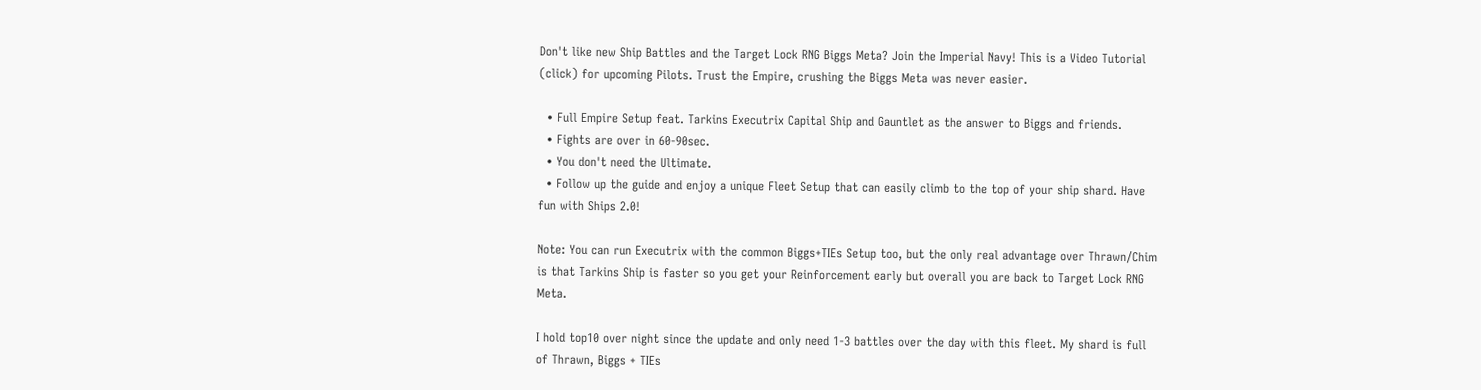Don't like new Ship Battles and the Target Lock RNG Biggs Meta? Join the Imperial Navy! This is a Video Tutorial (click) for upcoming Pilots. Trust the Empire, crushing the Biggs Meta was never easier.

  • Full Empire Setup feat. Tarkins Executrix Capital Ship and Gauntlet as the answer to Biggs and friends.
  • Fights are over in 60-90sec.
  • You don't need the Ultimate.
  • Follow up the guide and enjoy a unique Fleet Setup that can easily climb to the top of your ship shard. Have fun with Ships 2.0!

Note: You can run Executrix with the common Biggs+TIEs Setup too, but the only real advantage over Thrawn/Chim is that Tarkins Ship is faster so you get your Reinforcement early but overall you are back to Target Lock RNG Meta.

I hold top10 over night since the update and only need 1-3 battles over the day with this fleet. My shard is full of Thrawn, Biggs + TIEs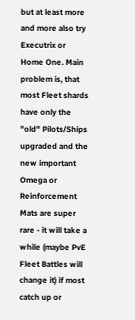but at least more and more also try Executrix or Home One. Main problem is, that most Fleet shards have only the "old" Pilots/Ships upgraded and the new important Omega or Reinforcement Mats are super rare - it will take a while (maybe PvE Fleet Battles will change it) if most catch up or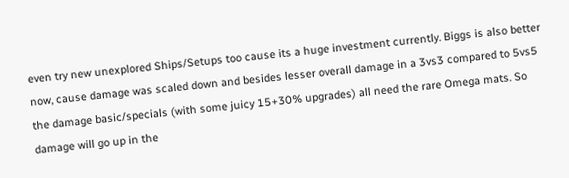even try new unexplored Ships/Setups too cause its a huge investment currently. Biggs is also better now, cause damage was scaled down and besides lesser overall damage in a 3vs3 compared to 5vs5 the damage basic/specials (with some juicy 15+30% upgrades) all need the rare Omega mats. So damage will go up in the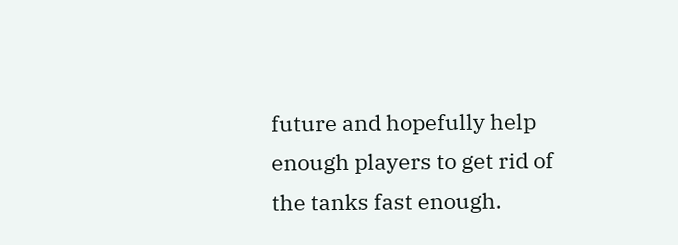future and hopefully help enough players to get rid of the tanks fast enough.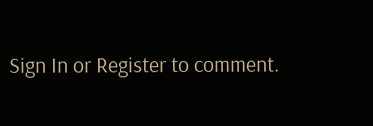Sign In or Register to comment.